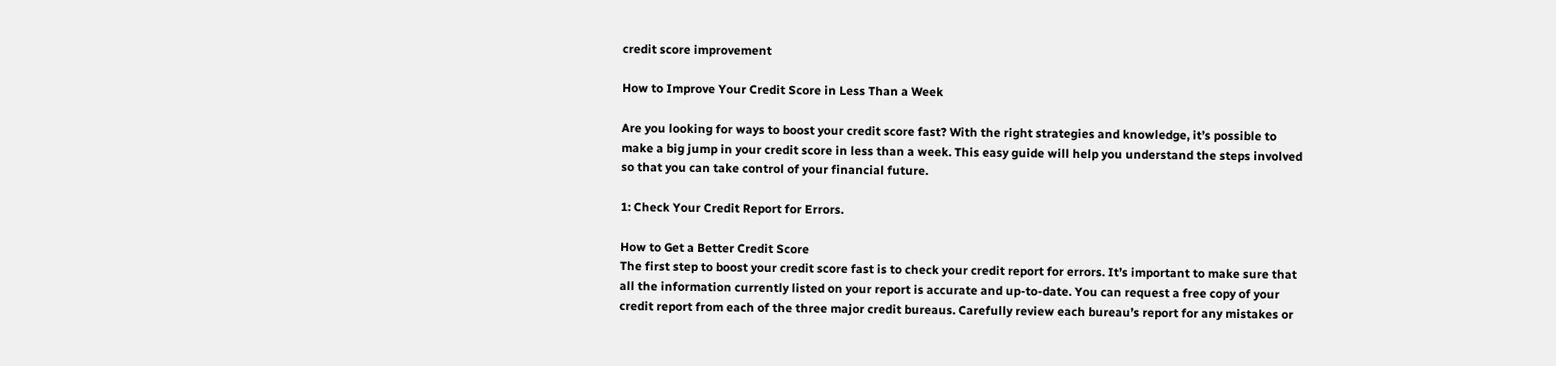credit score improvement

How to Improve Your Credit Score in Less Than a Week

Are you looking for ways to boost your credit score fast? With the right strategies and knowledge, it’s possible to make a big jump in your credit score in less than a week. This easy guide will help you understand the steps involved so that you can take control of your financial future.

1: Check Your Credit Report for Errors.

How to Get a Better Credit Score
The first step to boost your credit score fast is to check your credit report for errors. It’s important to make sure that all the information currently listed on your report is accurate and up-to-date. You can request a free copy of your credit report from each of the three major credit bureaus. Carefully review each bureau’s report for any mistakes or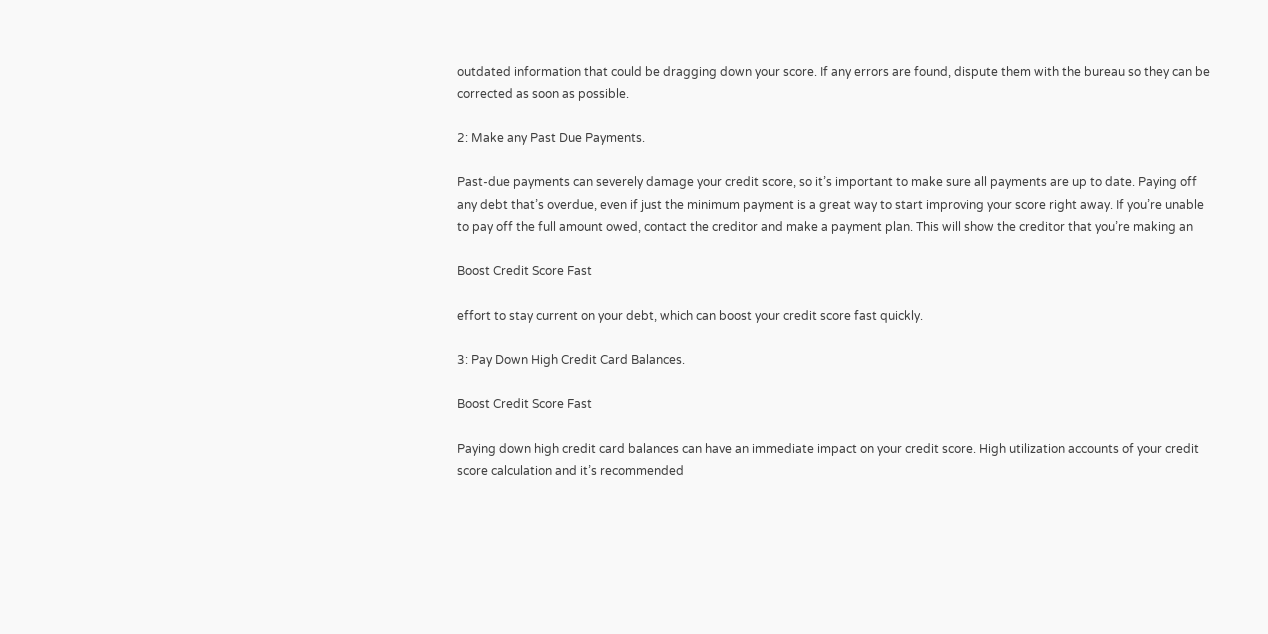outdated information that could be dragging down your score. If any errors are found, dispute them with the bureau so they can be corrected as soon as possible.

2: Make any Past Due Payments.

Past-due payments can severely damage your credit score, so it’s important to make sure all payments are up to date. Paying off any debt that’s overdue, even if just the minimum payment is a great way to start improving your score right away. If you’re unable to pay off the full amount owed, contact the creditor and make a payment plan. This will show the creditor that you’re making an

Boost Credit Score Fast

effort to stay current on your debt, which can boost your credit score fast quickly.

3: Pay Down High Credit Card Balances.

Boost Credit Score Fast

Paying down high credit card balances can have an immediate impact on your credit score. High utilization accounts of your credit score calculation and it’s recommended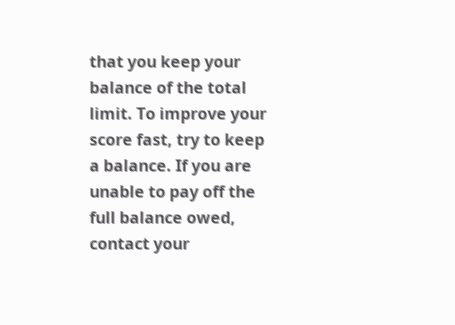that you keep your balance of the total limit. To improve your score fast, try to keep a balance. If you are unable to pay off the full balance owed, contact your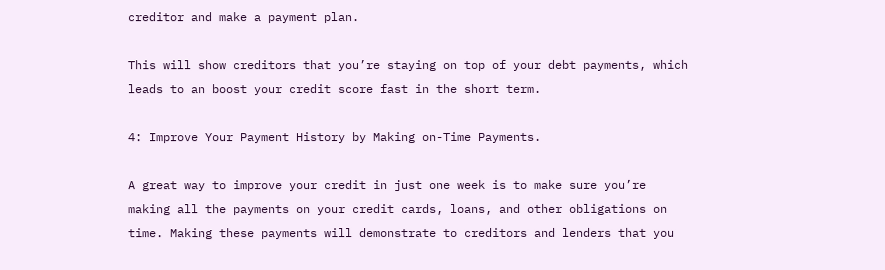creditor and make a payment plan.

This will show creditors that you’re staying on top of your debt payments, which leads to an boost your credit score fast in the short term.

4: Improve Your Payment History by Making on-Time Payments.

A great way to improve your credit in just one week is to make sure you’re making all the payments on your credit cards, loans, and other obligations on time. Making these payments will demonstrate to creditors and lenders that you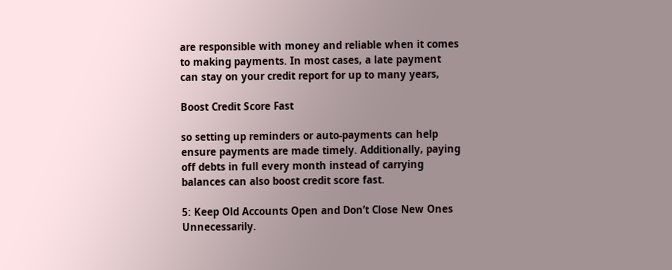are responsible with money and reliable when it comes to making payments. In most cases, a late payment can stay on your credit report for up to many years,

Boost Credit Score Fast

so setting up reminders or auto-payments can help ensure payments are made timely. Additionally, paying off debts in full every month instead of carrying balances can also boost credit score fast.

5: Keep Old Accounts Open and Don’t Close New Ones Unnecessarily.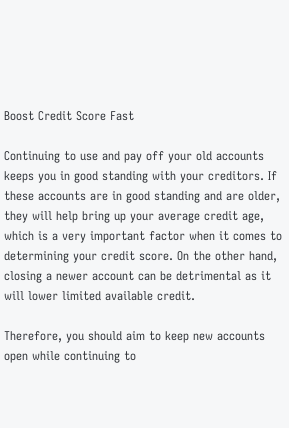Boost Credit Score Fast

Continuing to use and pay off your old accounts keeps you in good standing with your creditors. If these accounts are in good standing and are older, they will help bring up your average credit age, which is a very important factor when it comes to determining your credit score. On the other hand, closing a newer account can be detrimental as it will lower limited available credit.

Therefore, you should aim to keep new accounts open while continuing to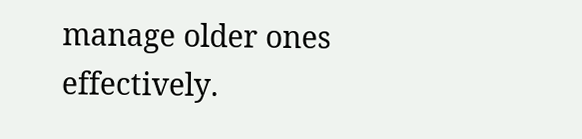manage older ones effectively.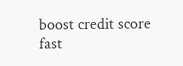boost credit score fast